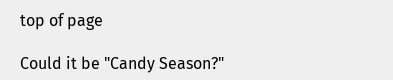top of page

Could it be "Candy Season?"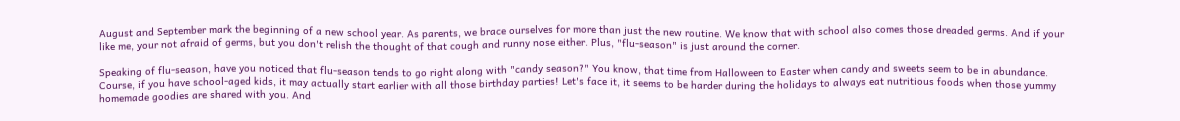August and September mark the beginning of a new school year. As parents, we brace ourselves for more than just the new routine. We know that with school also comes those dreaded germs. And if your like me, your not afraid of germs, but you don't relish the thought of that cough and runny nose either. Plus, "flu-season" is just around the corner.

Speaking of flu-season, have you noticed that flu-season tends to go right along with "candy season?" You know, that time from Halloween to Easter when candy and sweets seem to be in abundance. Course, if you have school-aged kids, it may actually start earlier with all those birthday parties! Let's face it, it seems to be harder during the holidays to always eat nutritious foods when those yummy homemade goodies are shared with you. And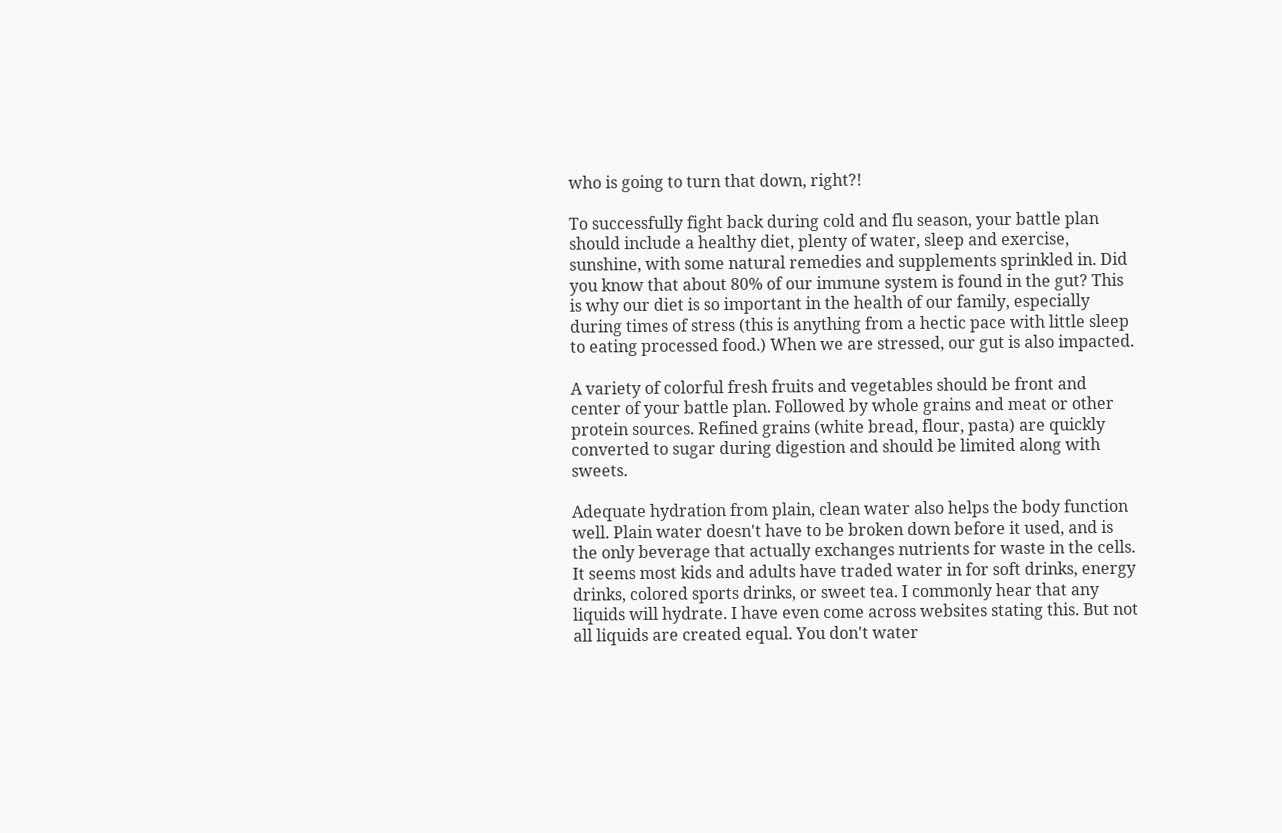who is going to turn that down, right?!

To successfully fight back during cold and flu season, your battle plan should include a healthy diet, plenty of water, sleep and exercise, sunshine, with some natural remedies and supplements sprinkled in. Did you know that about 80% of our immune system is found in the gut? This is why our diet is so important in the health of our family, especially during times of stress (this is anything from a hectic pace with little sleep to eating processed food.) When we are stressed, our gut is also impacted.

A variety of colorful fresh fruits and vegetables should be front and center of your battle plan. Followed by whole grains and meat or other protein sources. Refined grains (white bread, flour, pasta) are quickly converted to sugar during digestion and should be limited along with sweets.

Adequate hydration from plain, clean water also helps the body function well. Plain water doesn't have to be broken down before it used, and is the only beverage that actually exchanges nutrients for waste in the cells. It seems most kids and adults have traded water in for soft drinks, energy drinks, colored sports drinks, or sweet tea. I commonly hear that any liquids will hydrate. I have even come across websites stating this. But not all liquids are created equal. You don't water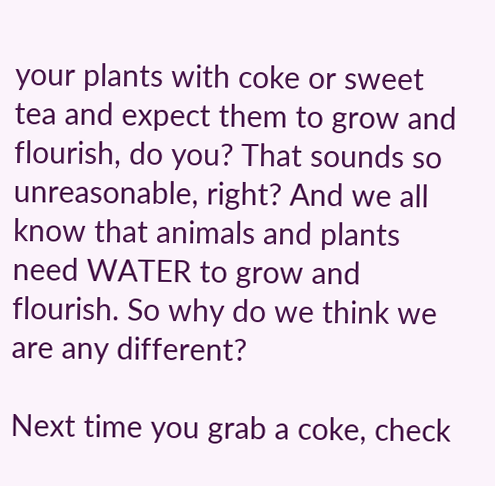your plants with coke or sweet tea and expect them to grow and flourish, do you? That sounds so unreasonable, right? And we all know that animals and plants need WATER to grow and flourish. So why do we think we are any different?

Next time you grab a coke, check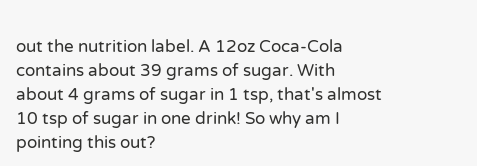out the nutrition label. A 12oz Coca-Cola contains about 39 grams of sugar. With about 4 grams of sugar in 1 tsp, that's almost 10 tsp of sugar in one drink! So why am I pointing this out?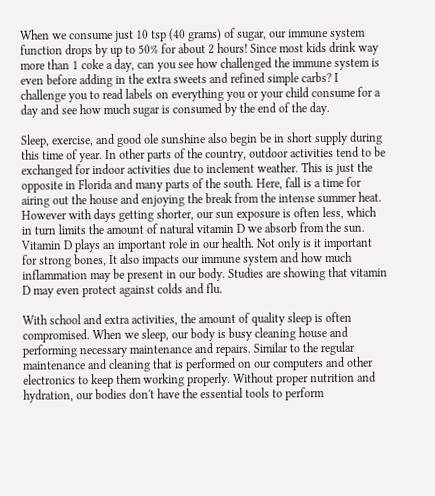When we consume just 10 tsp (40 grams) of sugar, our immune system function drops by up to 50% for about 2 hours! Since most kids drink way more than 1 coke a day, can you see how challenged the immune system is even before adding in the extra sweets and refined simple carbs? I challenge you to read labels on everything you or your child consume for a day and see how much sugar is consumed by the end of the day.

Sleep, exercise, and good ole sunshine also begin be in short supply during this time of year. In other parts of the country, outdoor activities tend to be exchanged for indoor activities due to inclement weather. This is just the opposite in Florida and many parts of the south. Here, fall is a time for airing out the house and enjoying the break from the intense summer heat. However with days getting shorter, our sun exposure is often less, which in turn limits the amount of natural vitamin D we absorb from the sun. Vitamin D plays an important role in our health. Not only is it important for strong bones, It also impacts our immune system and how much inflammation may be present in our body. Studies are showing that vitamin D may even protect against colds and flu.

With school and extra activities, the amount of quality sleep is often compromised. When we sleep, our body is busy cleaning house and performing necessary maintenance and repairs. Similar to the regular maintenance and cleaning that is performed on our computers and other electronics to keep them working properly. Without proper nutrition and hydration, our bodies don't have the essential tools to perform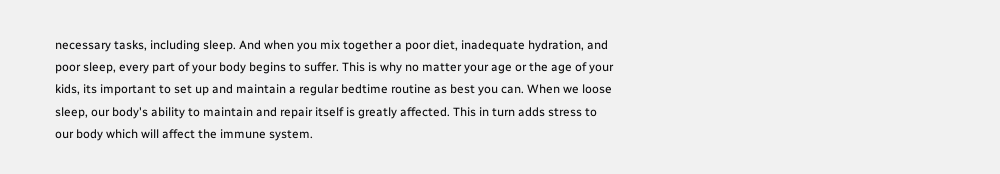necessary tasks, including sleep. And when you mix together a poor diet, inadequate hydration, and poor sleep, every part of your body begins to suffer. This is why no matter your age or the age of your kids, its important to set up and maintain a regular bedtime routine as best you can. When we loose sleep, our body's ability to maintain and repair itself is greatly affected. This in turn adds stress to our body which will affect the immune system.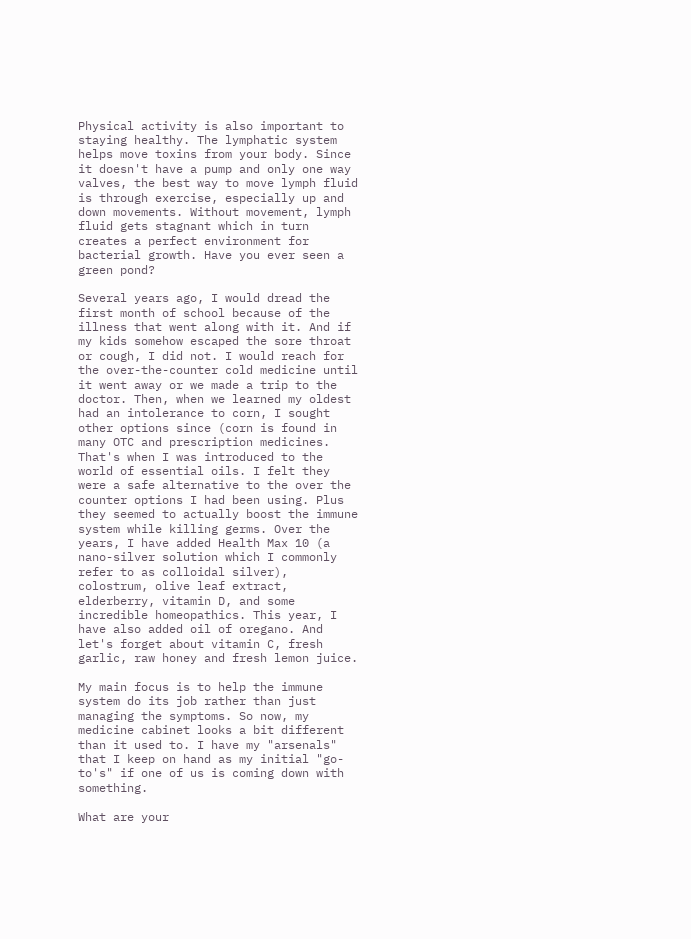Physical activity is also important to staying healthy. The lymphatic system helps move toxins from your body. Since it doesn't have a pump and only one way valves, the best way to move lymph fluid is through exercise, especially up and down movements. Without movement, lymph fluid gets stagnant which in turn creates a perfect environment for bacterial growth. Have you ever seen a green pond?

Several years ago, I would dread the first month of school because of the illness that went along with it. And if my kids somehow escaped the sore throat or cough, I did not. I would reach for the over-the-counter cold medicine until it went away or we made a trip to the doctor. Then, when we learned my oldest had an intolerance to corn, I sought other options since (corn is found in many OTC and prescription medicines. That's when I was introduced to the world of essential oils. I felt they were a safe alternative to the over the counter options I had been using. Plus they seemed to actually boost the immune system while killing germs. Over the years, I have added Health Max 10 (a nano-silver solution which I commonly refer to as colloidal silver), colostrum, olive leaf extract, elderberry, vitamin D, and some incredible homeopathics. This year, I have also added oil of oregano. And let's forget about vitamin C, fresh garlic, raw honey and fresh lemon juice.

My main focus is to help the immune system do its job rather than just managing the symptoms. So now, my medicine cabinet looks a bit different than it used to. I have my "arsenals" that I keep on hand as my initial "go-to's" if one of us is coming down with something.

What are your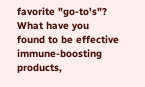favorite "go-to's"? What have you found to be effective immune-boosting products,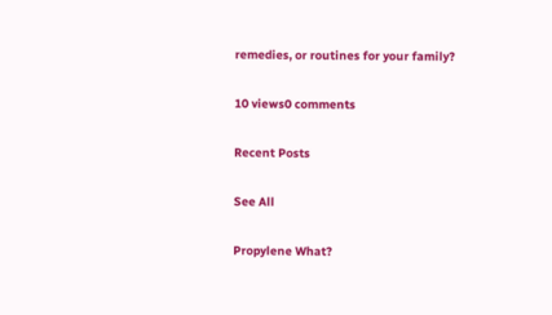remedies, or routines for your family?

10 views0 comments

Recent Posts

See All

Propylene What?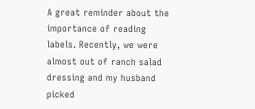A great reminder about the importance of reading labels. Recently, we were almost out of ranch salad dressing and my husband picked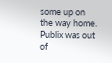some up on the way home. Publix was out of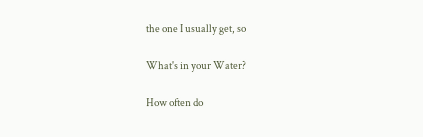the one I usually get, so

What's in your Water?

How often do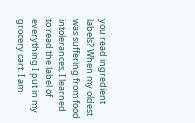you read ingredient labels? When my oldest was suffering from food intolerances, I learned to read the label of everything I put in my grocery cart. I am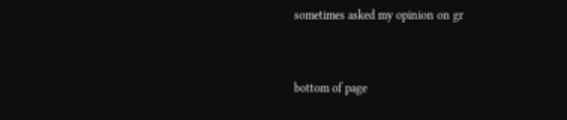sometimes asked my opinion on gr


bottom of page